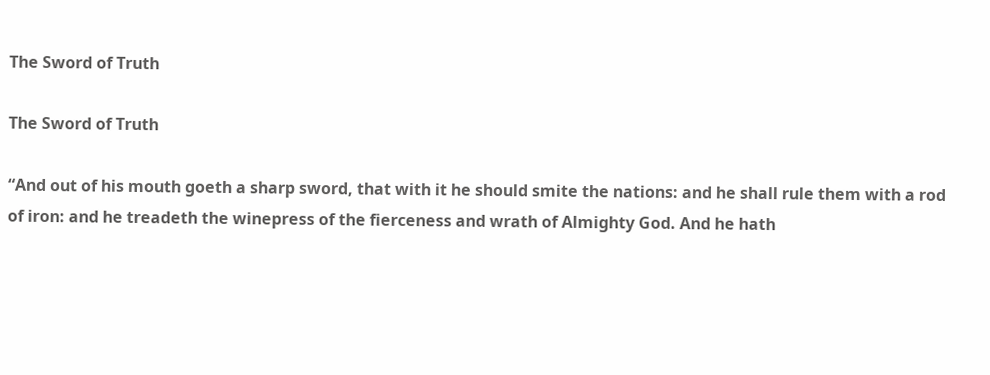The Sword of Truth

The Sword of Truth

“And out of his mouth goeth a sharp sword, that with it he should smite the nations: and he shall rule them with a rod of iron: and he treadeth the winepress of the fierceness and wrath of Almighty God. And he hath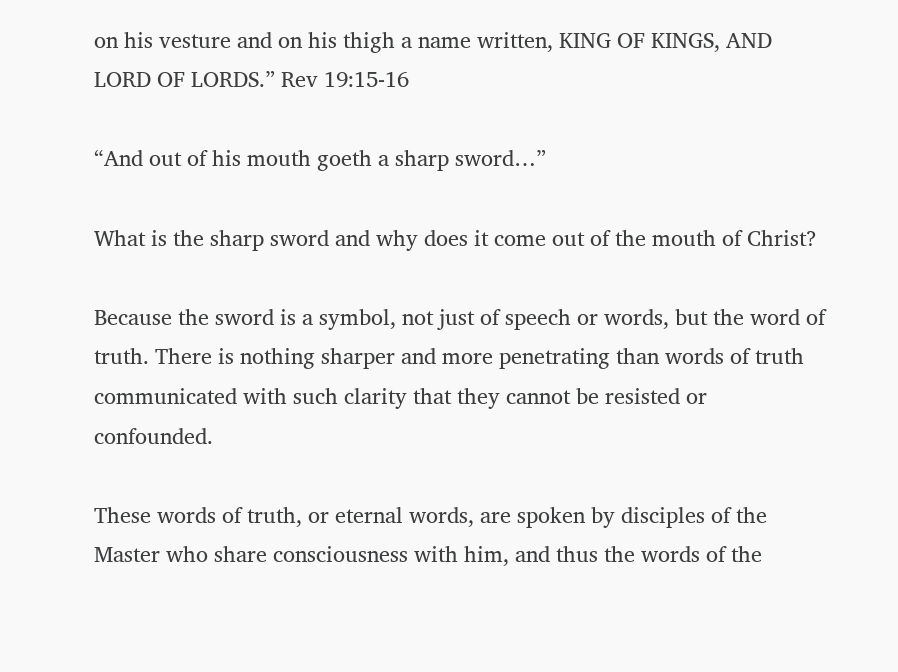on his vesture and on his thigh a name written, KING OF KINGS, AND LORD OF LORDS.” Rev 19:15-16

“And out of his mouth goeth a sharp sword…”

What is the sharp sword and why does it come out of the mouth of Christ?

Because the sword is a symbol, not just of speech or words, but the word of truth. There is nothing sharper and more penetrating than words of truth communicated with such clarity that they cannot be resisted or confounded.

These words of truth, or eternal words, are spoken by disciples of the Master who share consciousness with him, and thus the words of the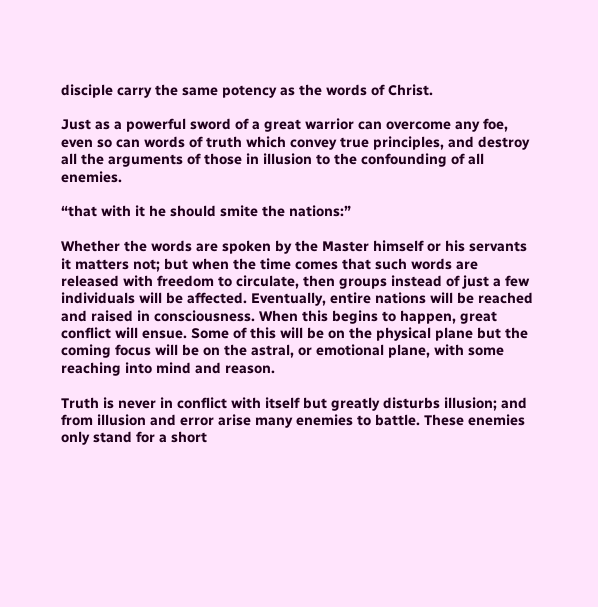disciple carry the same potency as the words of Christ.

Just as a powerful sword of a great warrior can overcome any foe, even so can words of truth which convey true principles, and destroy all the arguments of those in illusion to the confounding of all enemies.

“that with it he should smite the nations:”

Whether the words are spoken by the Master himself or his servants it matters not; but when the time comes that such words are released with freedom to circulate, then groups instead of just a few individuals will be affected. Eventually, entire nations will be reached and raised in consciousness. When this begins to happen, great conflict will ensue. Some of this will be on the physical plane but the coming focus will be on the astral, or emotional plane, with some reaching into mind and reason.

Truth is never in conflict with itself but greatly disturbs illusion; and from illusion and error arise many enemies to battle. These enemies only stand for a short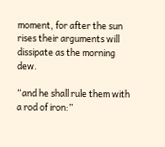moment, for after the sun rises their arguments will dissipate as the morning dew.

“and he shall rule them with a rod of iron:”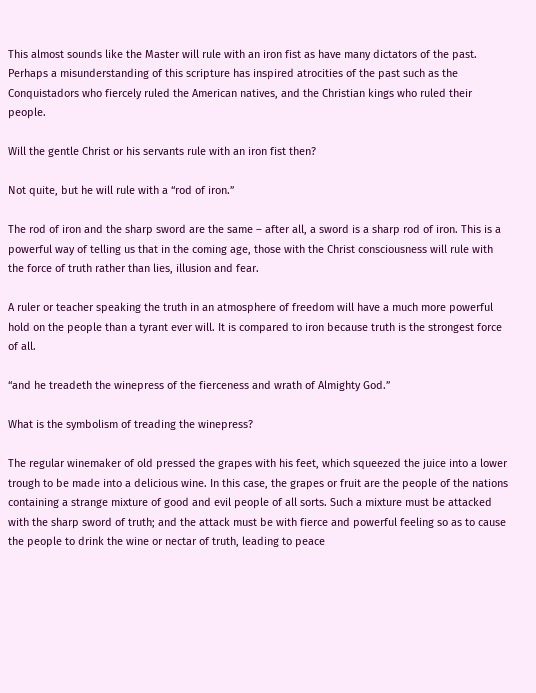This almost sounds like the Master will rule with an iron fist as have many dictators of the past. Perhaps a misunderstanding of this scripture has inspired atrocities of the past such as the Conquistadors who fiercely ruled the American natives, and the Christian kings who ruled their people.

Will the gentle Christ or his servants rule with an iron fist then?

Not quite, but he will rule with a “rod of iron.”

The rod of iron and the sharp sword are the same – after all, a sword is a sharp rod of iron. This is a powerful way of telling us that in the coming age, those with the Christ consciousness will rule with the force of truth rather than lies, illusion and fear.

A ruler or teacher speaking the truth in an atmosphere of freedom will have a much more powerful hold on the people than a tyrant ever will. It is compared to iron because truth is the strongest force of all.

“and he treadeth the winepress of the fierceness and wrath of Almighty God.”

What is the symbolism of treading the winepress?

The regular winemaker of old pressed the grapes with his feet, which squeezed the juice into a lower trough to be made into a delicious wine. In this case, the grapes or fruit are the people of the nations containing a strange mixture of good and evil people of all sorts. Such a mixture must be attacked with the sharp sword of truth; and the attack must be with fierce and powerful feeling so as to cause the people to drink the wine or nectar of truth, leading to peace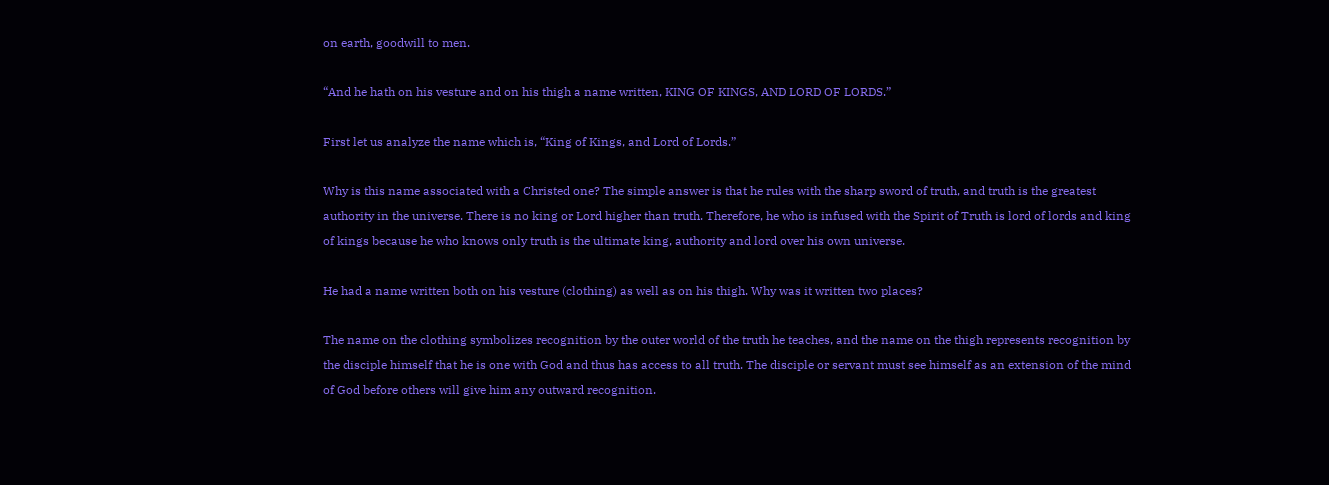on earth, goodwill to men.

“And he hath on his vesture and on his thigh a name written, KING OF KINGS, AND LORD OF LORDS.”

First let us analyze the name which is, “King of Kings, and Lord of Lords.”

Why is this name associated with a Christed one? The simple answer is that he rules with the sharp sword of truth, and truth is the greatest authority in the universe. There is no king or Lord higher than truth. Therefore, he who is infused with the Spirit of Truth is lord of lords and king of kings because he who knows only truth is the ultimate king, authority and lord over his own universe.

He had a name written both on his vesture (clothing) as well as on his thigh. Why was it written two places?

The name on the clothing symbolizes recognition by the outer world of the truth he teaches, and the name on the thigh represents recognition by the disciple himself that he is one with God and thus has access to all truth. The disciple or servant must see himself as an extension of the mind of God before others will give him any outward recognition.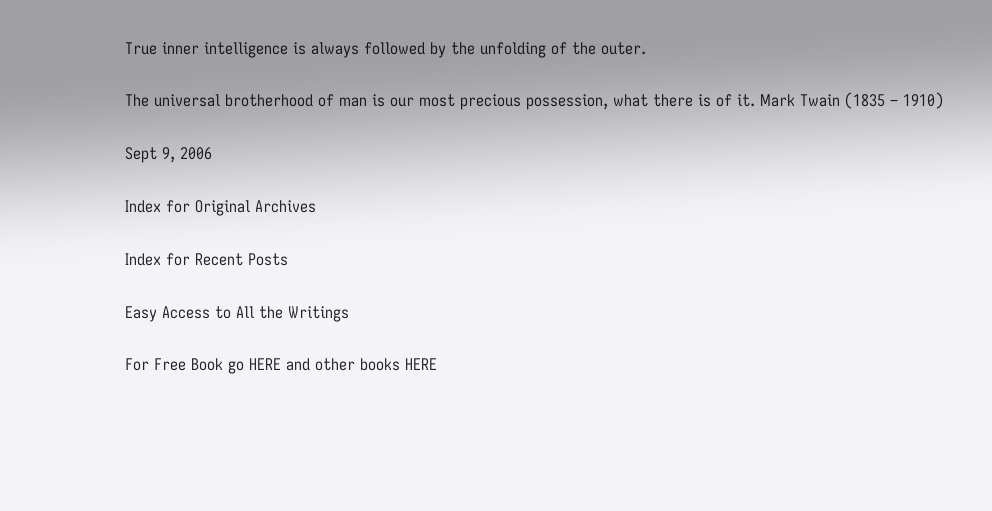True inner intelligence is always followed by the unfolding of the outer.

The universal brotherhood of man is our most precious possession, what there is of it. Mark Twain (1835 – 1910)

Sept 9, 2006

Index for Original Archives

Index for Recent Posts

Easy Access to All the Writings

For Free Book go HERE and other books HERE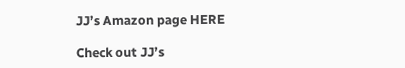JJ’s Amazon page HERE

Check out JJ’s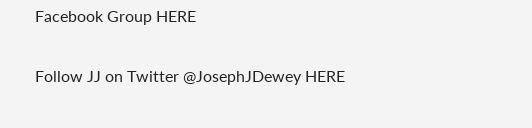Facebook Group HERE

Follow JJ on Twitter @JosephJDewey HERE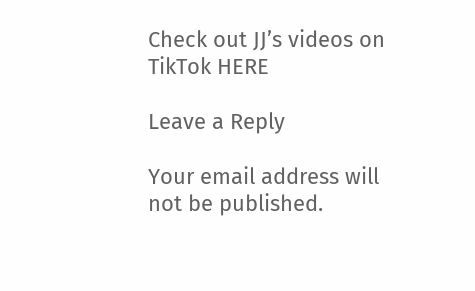Check out JJ’s videos on TikTok HERE

Leave a Reply

Your email address will not be published.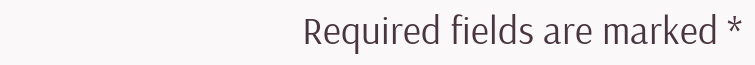Required fields are marked *